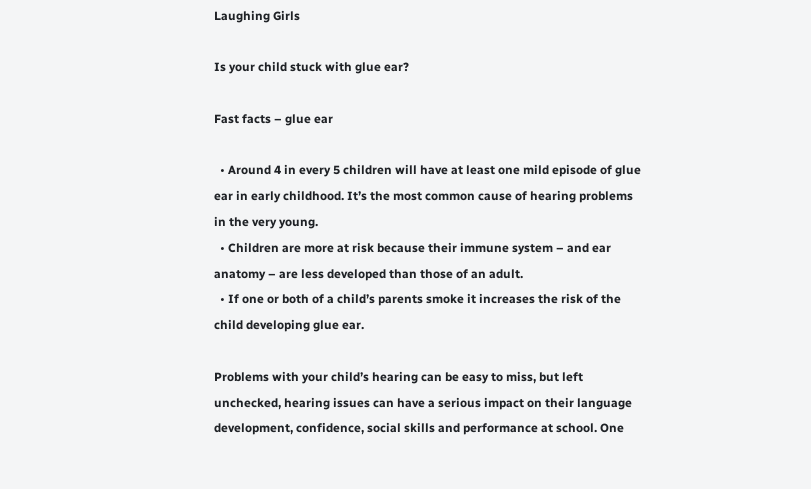Laughing Girls

Is your child stuck with glue ear?

Fast facts – glue ear

  • Around 4 in every 5 children will have at least one mild episode of glue ear in early childhood. It’s the most common cause of hearing problems in the very young.
  • Children are more at risk because their immune system – and ear anatomy – are less developed than those of an adult.
  • If one or both of a child’s parents smoke it increases the risk of the child developing glue ear.

Problems with your child’s hearing can be easy to miss, but left unchecked, hearing issues can have a serious impact on their language development, confidence, social skills and performance at school. One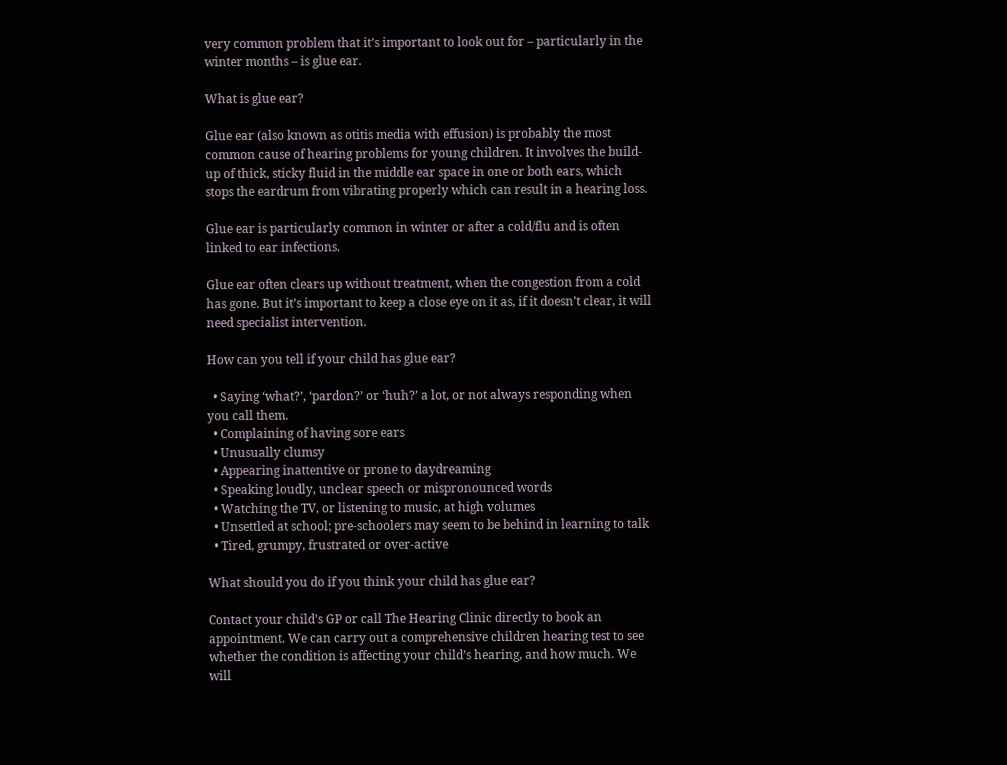very common problem that it’s important to look out for – particularly in the winter months – is glue ear.

What is glue ear?

Glue ear (also known as otitis media with effusion) is probably the most common cause of hearing problems for young children. It involves the build-up of thick, sticky fluid in the middle ear space in one or both ears, which stops the eardrum from vibrating properly which can result in a hearing loss.

Glue ear is particularly common in winter or after a cold/flu and is often linked to ear infections.

Glue ear often clears up without treatment, when the congestion from a cold has gone. But it’s important to keep a close eye on it as, if it doesn’t clear, it will need specialist intervention.

How can you tell if your child has glue ear?

  • Saying ‘what?’, ‘pardon?’ or ‘huh?’ a lot, or not always responding when you call them.
  • Complaining of having sore ears
  • Unusually clumsy
  • Appearing inattentive or prone to daydreaming
  • Speaking loudly, unclear speech or mispronounced words
  • Watching the TV, or listening to music, at high volumes
  • Unsettled at school; pre-schoolers may seem to be behind in learning to talk
  • Tired, grumpy, frustrated or over-active

What should you do if you think your child has glue ear?

Contact your child’s GP or call The Hearing Clinic directly to book an appointment. We can carry out a comprehensive children hearing test to see whether the condition is affecting your child’s hearing, and how much. We will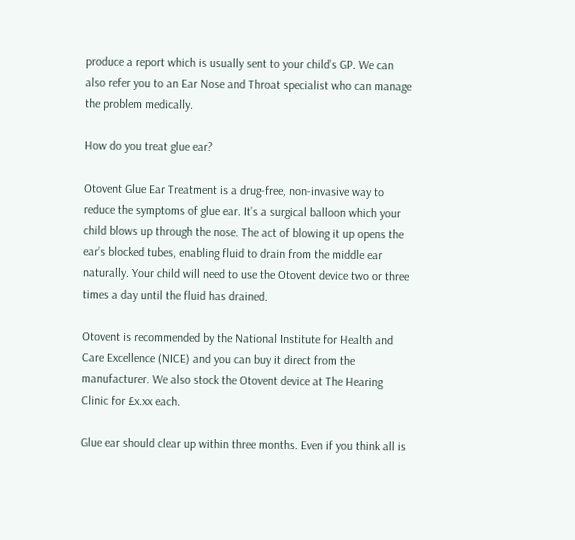produce a report which is usually sent to your child’s GP. We can also refer you to an Ear Nose and Throat specialist who can manage the problem medically.

How do you treat glue ear?

Otovent Glue Ear Treatment is a drug-free, non-invasive way to reduce the symptoms of glue ear. It’s a surgical balloon which your child blows up through the nose. The act of blowing it up opens the ear’s blocked tubes, enabling fluid to drain from the middle ear naturally. Your child will need to use the Otovent device two or three times a day until the fluid has drained.

Otovent is recommended by the National Institute for Health and Care Excellence (NICE) and you can buy it direct from the manufacturer. We also stock the Otovent device at The Hearing Clinic for £x.xx each.

Glue ear should clear up within three months. Even if you think all is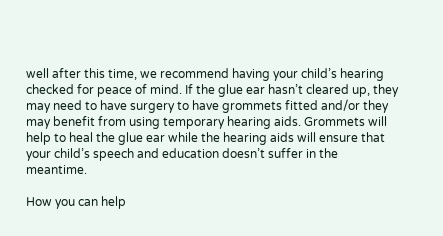well after this time, we recommend having your child’s hearing checked for peace of mind. If the glue ear hasn’t cleared up, they may need to have surgery to have grommets fitted and/or they may benefit from using temporary hearing aids. Grommets will help to heal the glue ear while the hearing aids will ensure that your child’s speech and education doesn’t suffer in the meantime.

How you can help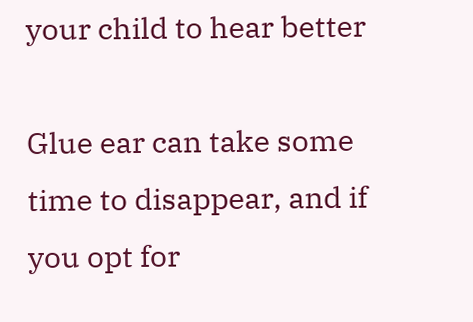your child to hear better

Glue ear can take some time to disappear, and if you opt for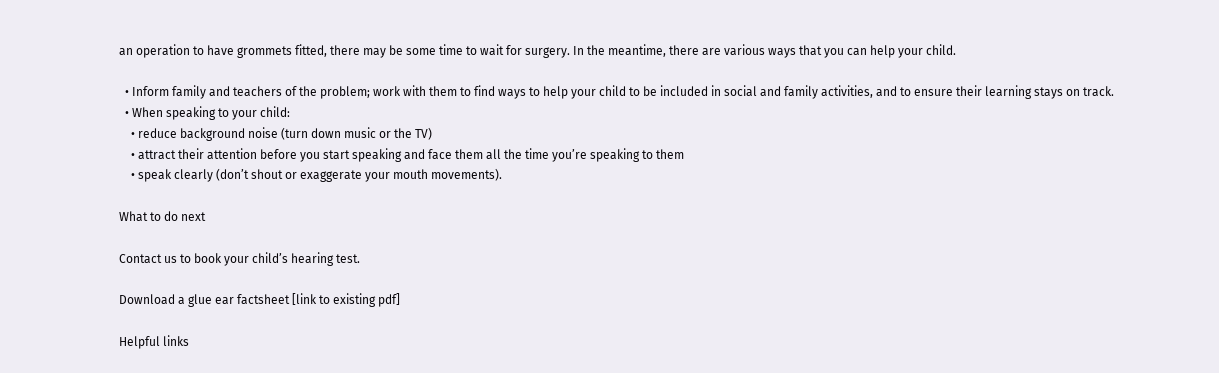an operation to have grommets fitted, there may be some time to wait for surgery. In the meantime, there are various ways that you can help your child.

  • Inform family and teachers of the problem; work with them to find ways to help your child to be included in social and family activities, and to ensure their learning stays on track.
  • When speaking to your child:
    • reduce background noise (turn down music or the TV)
    • attract their attention before you start speaking and face them all the time you’re speaking to them
    • speak clearly (don’t shout or exaggerate your mouth movements).

What to do next

Contact us to book your child’s hearing test.

Download a glue ear factsheet [link to existing pdf]

Helpful links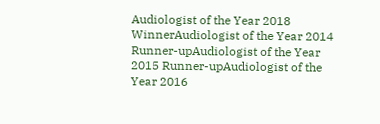Audiologist of the Year 2018 WinnerAudiologist of the Year 2014 Runner-upAudiologist of the Year 2015 Runner-upAudiologist of the Year 2016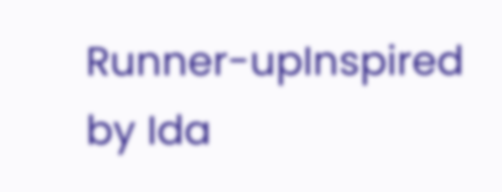Runner-upInspired by Ida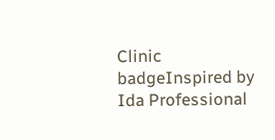Clinic badgeInspired by Ida Professional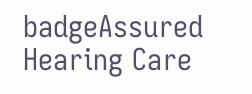badgeAssured Hearing Care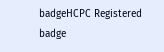badgeHCPC Registered badge